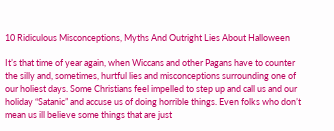10 Ridiculous Misconceptions, Myths And Outright Lies About Halloween

It’s that time of year again, when Wiccans and other Pagans have to counter the silly and, sometimes, hurtful lies and misconceptions surrounding one of our holiest days. Some Christians feel impelled to step up and call us and our holiday “Satanic” and accuse us of doing horrible things. Even folks who don’t mean us ill believe some things that are just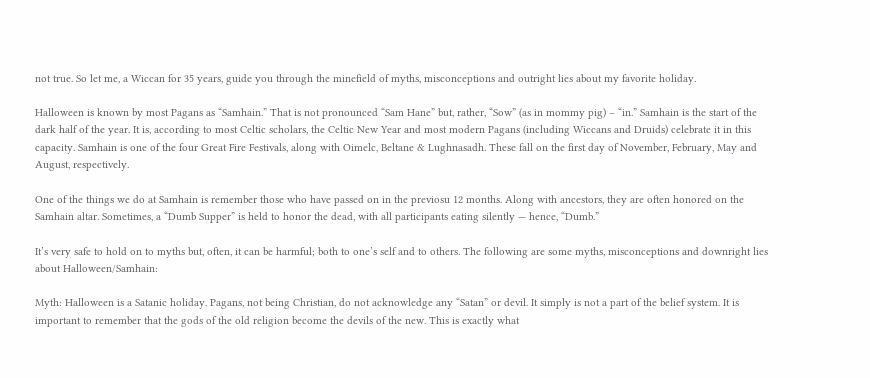not true. So let me, a Wiccan for 35 years, guide you through the minefield of myths, misconceptions and outright lies about my favorite holiday.

Halloween is known by most Pagans as “Samhain.” That is not pronounced “Sam Hane” but, rather, “Sow” (as in mommy pig) – “in.” Samhain is the start of the dark half of the year. It is, according to most Celtic scholars, the Celtic New Year and most modern Pagans (including Wiccans and Druids) celebrate it in this capacity. Samhain is one of the four Great Fire Festivals, along with Oimelc, Beltane & Lughnasadh. These fall on the first day of November, February, May and August, respectively.

One of the things we do at Samhain is remember those who have passed on in the previosu 12 months. Along with ancestors, they are often honored on the Samhain altar. Sometimes, a “Dumb Supper” is held to honor the dead, with all participants eating silently — hence, “Dumb.”

It’s very safe to hold on to myths but, often, it can be harmful; both to one’s self and to others. The following are some myths, misconceptions and downright lies about Halloween/Samhain:

Myth: Halloween is a Satanic holiday. Pagans, not being Christian, do not acknowledge any “Satan” or devil. It simply is not a part of the belief system. It is important to remember that the gods of the old religion become the devils of the new. This is exactly what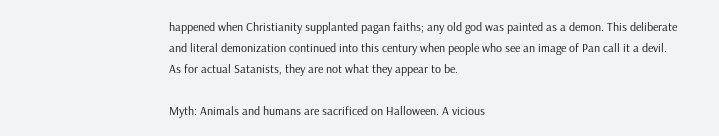happened when Christianity supplanted pagan faiths; any old god was painted as a demon. This deliberate and literal demonization continued into this century when people who see an image of Pan call it a devil. As for actual Satanists, they are not what they appear to be.

Myth: Animals and humans are sacrificed on Halloween. A vicious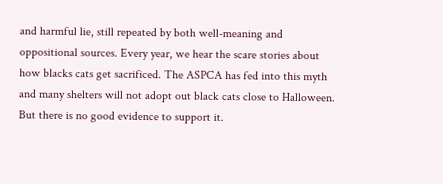and harmful lie, still repeated by both well-meaning and oppositional sources. Every year, we hear the scare stories about how blacks cats get sacrificed. The ASPCA has fed into this myth and many shelters will not adopt out black cats close to Halloween. But there is no good evidence to support it.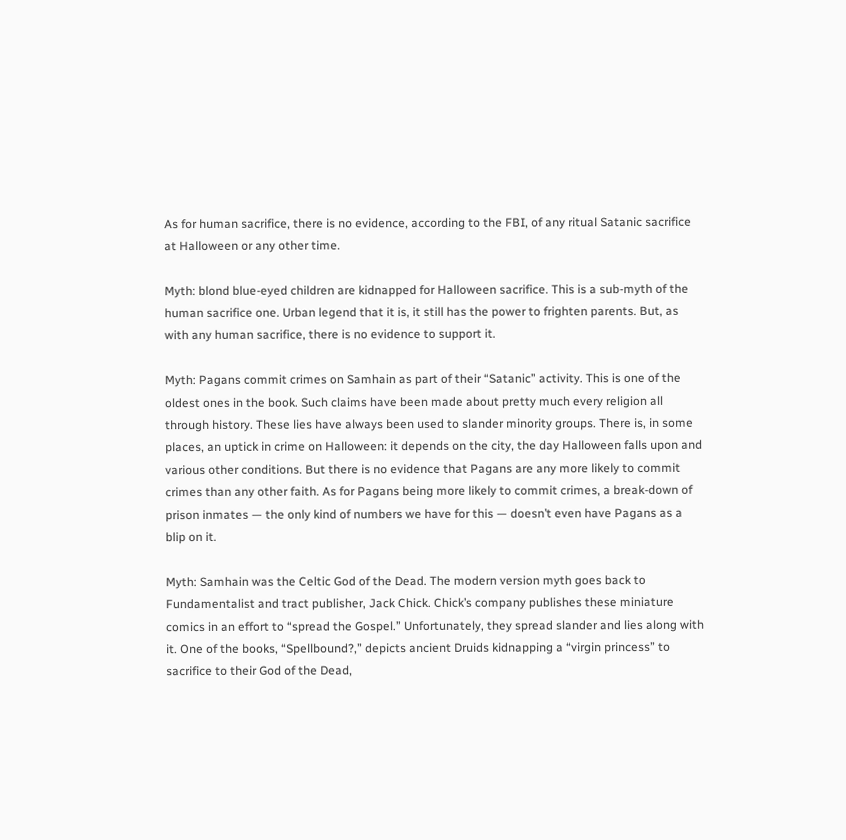As for human sacrifice, there is no evidence, according to the FBI, of any ritual Satanic sacrifice at Halloween or any other time.

Myth: blond blue-eyed children are kidnapped for Halloween sacrifice. This is a sub-myth of the human sacrifice one. Urban legend that it is, it still has the power to frighten parents. But, as with any human sacrifice, there is no evidence to support it.

Myth: Pagans commit crimes on Samhain as part of their “Satanic” activity. This is one of the oldest ones in the book. Such claims have been made about pretty much every religion all through history. These lies have always been used to slander minority groups. There is, in some places, an uptick in crime on Halloween: it depends on the city, the day Halloween falls upon and various other conditions. But there is no evidence that Pagans are any more likely to commit crimes than any other faith. As for Pagans being more likely to commit crimes, a break-down of prison inmates — the only kind of numbers we have for this — doesn’t even have Pagans as a blip on it.

Myth: Samhain was the Celtic God of the Dead. The modern version myth goes back to Fundamentalist and tract publisher, Jack Chick. Chick’s company publishes these miniature comics in an effort to “spread the Gospel.” Unfortunately, they spread slander and lies along with it. One of the books, “Spellbound?,” depicts ancient Druids kidnapping a “virgin princess” to sacrifice to their God of the Dead,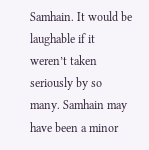Samhain. It would be laughable if it weren’t taken seriously by so many. Samhain may have been a minor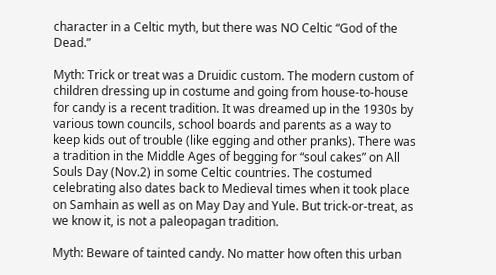character in a Celtic myth, but there was NO Celtic “God of the Dead.”

Myth: Trick or treat was a Druidic custom. The modern custom of children dressing up in costume and going from house-to-house for candy is a recent tradition. It was dreamed up in the 1930s by various town councils, school boards and parents as a way to keep kids out of trouble (like egging and other pranks). There was a tradition in the Middle Ages of begging for “soul cakes” on All Souls Day (Nov.2) in some Celtic countries. The costumed celebrating also dates back to Medieval times when it took place on Samhain as well as on May Day and Yule. But trick-or-treat, as we know it, is not a paleopagan tradition.

Myth: Beware of tainted candy. No matter how often this urban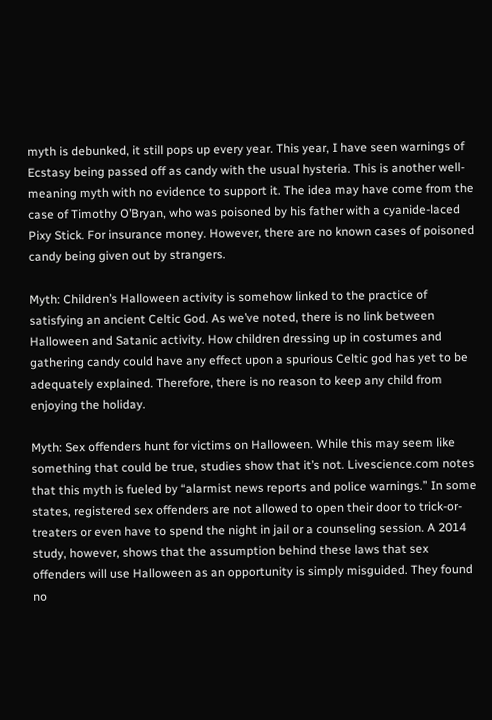myth is debunked, it still pops up every year. This year, I have seen warnings of Ecstasy being passed off as candy with the usual hysteria. This is another well-meaning myth with no evidence to support it. The idea may have come from the case of Timothy O’Bryan, who was poisoned by his father with a cyanide-laced Pixy Stick. For insurance money. However, there are no known cases of poisoned candy being given out by strangers.

Myth: Children’s Halloween activity is somehow linked to the practice of satisfying an ancient Celtic God. As we’ve noted, there is no link between Halloween and Satanic activity. How children dressing up in costumes and gathering candy could have any effect upon a spurious Celtic god has yet to be adequately explained. Therefore, there is no reason to keep any child from enjoying the holiday.

Myth: Sex offenders hunt for victims on Halloween. While this may seem like something that could be true, studies show that it’s not. Livescience.com notes that this myth is fueled by “alarmist news reports and police warnings.” In some states, registered sex offenders are not allowed to open their door to trick-or-treaters or even have to spend the night in jail or a counseling session. A 2014 study, however, shows that the assumption behind these laws that sex offenders will use Halloween as an opportunity is simply misguided. They found no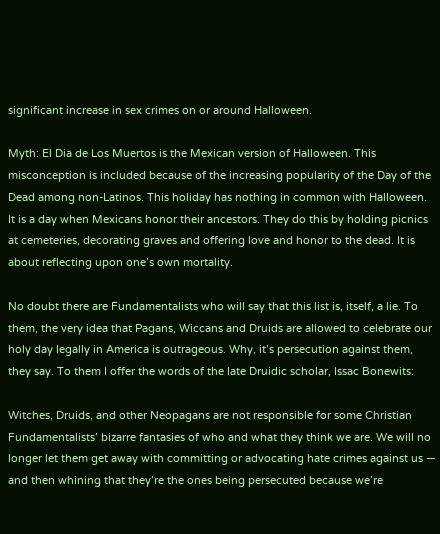significant increase in sex crimes on or around Halloween.

Myth: El Dia de Los Muertos is the Mexican version of Halloween. This misconception is included because of the increasing popularity of the Day of the Dead among non-Latinos. This holiday has nothing in common with Halloween. It is a day when Mexicans honor their ancestors. They do this by holding picnics at cemeteries, decorating graves and offering love and honor to the dead. It is about reflecting upon one’s own mortality.

No doubt there are Fundamentalists who will say that this list is, itself, a lie. To them, the very idea that Pagans, Wiccans and Druids are allowed to celebrate our holy day legally in America is outrageous. Why, it’s persecution against them, they say. To them I offer the words of the late Druidic scholar, Issac Bonewits:

Witches, Druids, and other Neopagans are not responsible for some Christian Fundamentalists’ bizarre fantasies of who and what they think we are. We will no longer let them get away with committing or advocating hate crimes against us — and then whining that they’re the ones being persecuted because we’re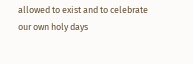allowed to exist and to celebrate our own holy days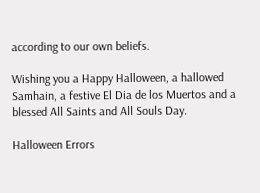according to our own beliefs.

Wishing you a Happy Halloween, a hallowed Samhain, a festive El Dia de los Muertos and a blessed All Saints and All Souls Day.

Halloween Errors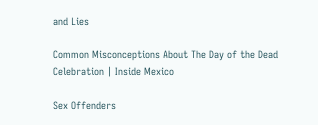and Lies

Common Misconceptions About The Day of the Dead Celebration | Inside Mexico

Sex Offenders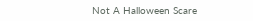Not A Halloween Scare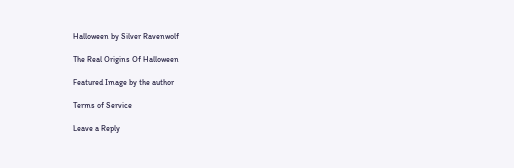Halloween by Silver Ravenwolf

The Real Origins Of Halloween

Featured Image by the author

Terms of Service

Leave a Reply